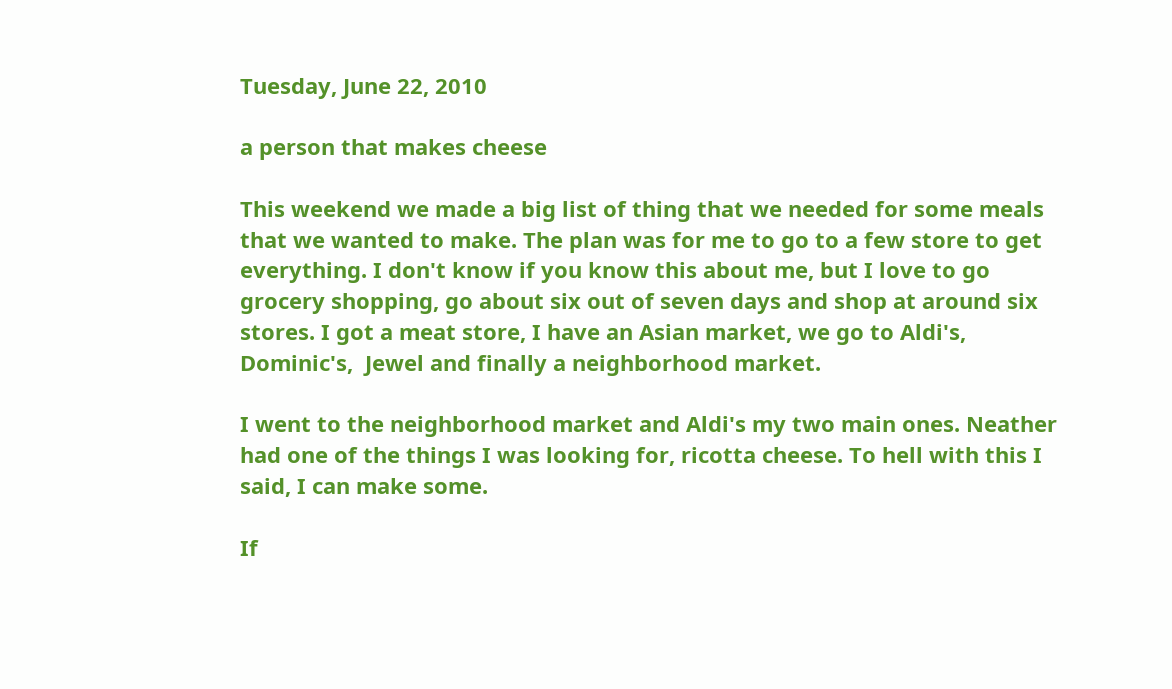Tuesday, June 22, 2010

a person that makes cheese

This weekend we made a big list of thing that we needed for some meals that we wanted to make. The plan was for me to go to a few store to get everything. I don't know if you know this about me, but I love to go grocery shopping, go about six out of seven days and shop at around six stores. I got a meat store, I have an Asian market, we go to Aldi's,  Dominic's,  Jewel and finally a neighborhood market.

I went to the neighborhood market and Aldi's my two main ones. Neather had one of the things I was looking for, ricotta cheese. To hell with this I said, I can make some.

If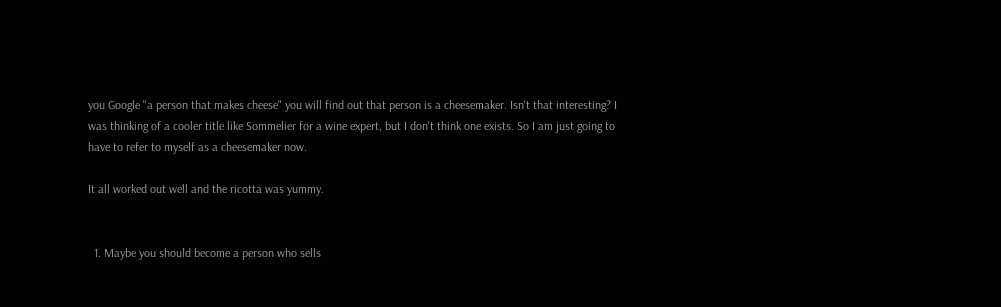you Google "a person that makes cheese" you will find out that person is a cheesemaker. Isn't that interesting? I was thinking of a cooler title like Sommelier for a wine expert, but I don't think one exists. So I am just going to have to refer to myself as a cheesemaker now.

It all worked out well and the ricotta was yummy.


  1. Maybe you should become a person who sells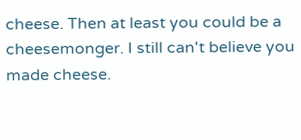cheese. Then at least you could be a cheesemonger. I still can't believe you made cheese.